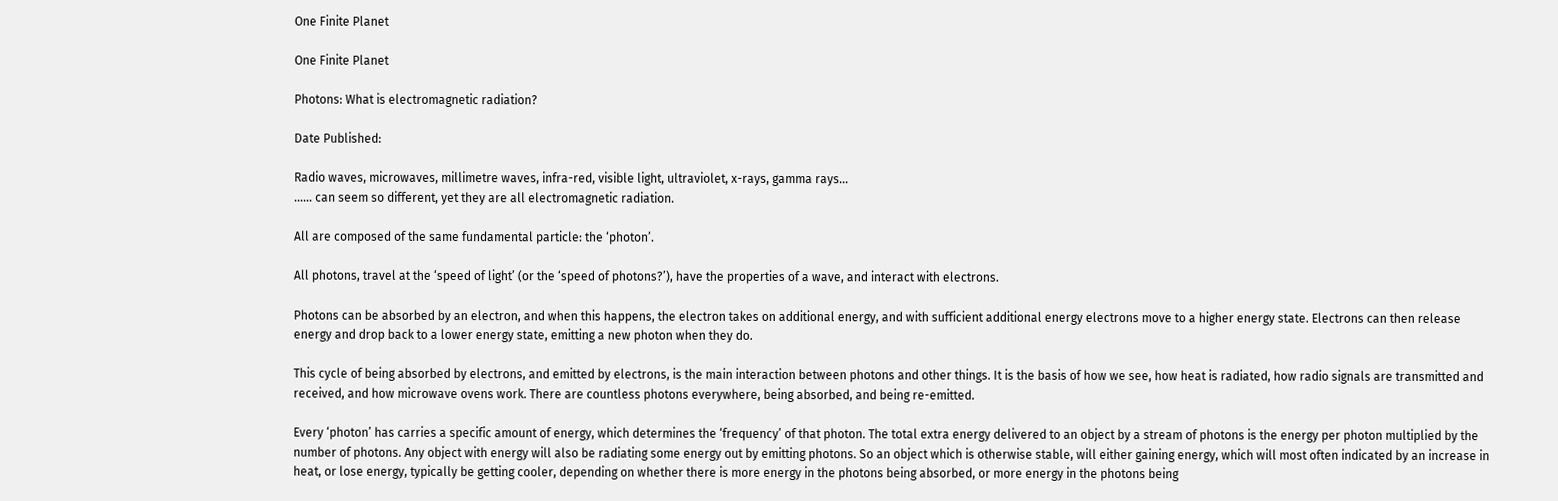One Finite Planet

One Finite Planet

Photons: What is electromagnetic radiation?

Date Published:

Radio waves, microwaves, millimetre waves, infra-red, visible light, ultraviolet, x-rays, gamma rays…
…… can seem so different, yet they are all electromagnetic radiation.

All are composed of the same fundamental particle: the ‘photon’.

All photons, travel at the ‘speed of light’ (or the ‘speed of photons?’), have the properties of a wave, and interact with electrons.

Photons can be absorbed by an electron, and when this happens, the electron takes on additional energy, and with sufficient additional energy electrons move to a higher energy state. Electrons can then release energy and drop back to a lower energy state, emitting a new photon when they do.

This cycle of being absorbed by electrons, and emitted by electrons, is the main interaction between photons and other things. It is the basis of how we see, how heat is radiated, how radio signals are transmitted and received, and how microwave ovens work. There are countless photons everywhere, being absorbed, and being re-emitted.

Every ‘photon’ has carries a specific amount of energy, which determines the ‘frequency’ of that photon. The total extra energy delivered to an object by a stream of photons is the energy per photon multiplied by the number of photons. Any object with energy will also be radiating some energy out by emitting photons. So an object which is otherwise stable, will either gaining energy, which will most often indicated by an increase in heat, or lose energy, typically be getting cooler, depending on whether there is more energy in the photons being absorbed, or more energy in the photons being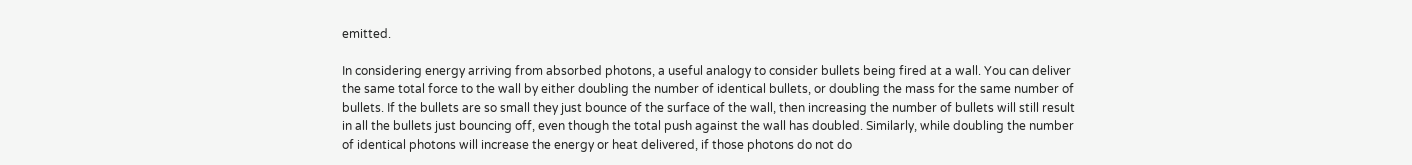emitted.

In considering energy arriving from absorbed photons, a useful analogy to consider bullets being fired at a wall. You can deliver the same total force to the wall by either doubling the number of identical bullets, or doubling the mass for the same number of bullets. If the bullets are so small they just bounce of the surface of the wall, then increasing the number of bullets will still result in all the bullets just bouncing off, even though the total push against the wall has doubled. Similarly, while doubling the number of identical photons will increase the energy or heat delivered, if those photons do not do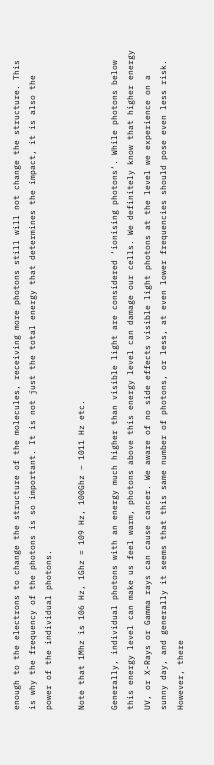enough to the electrons to change the structure of the molecules, receiving more photons still will not change the structure. This is why the frequency of the photons is so important. It is not just the total energy that determines the impact, it is also the power of the individual photons.

Note that 1Mhz is 106 Hz, 1Ghz = 109 Hz, 100Ghz – 1011 Hz etc.

Generally, individual photons with an energy much higher than visible light are considered ‘ionising photons‘. While photons below this energy level can make us feel warm, photons above this energy level can damage our cells. We definitely know that higher energy UV, or X-Rays or Gamma rays can cause cancer. We aware of no side effects visible light photons at the level we experience on a sunny day, and generally it seems that this same number of photons, or less, at even lower frequencies should pose even less risk. However, there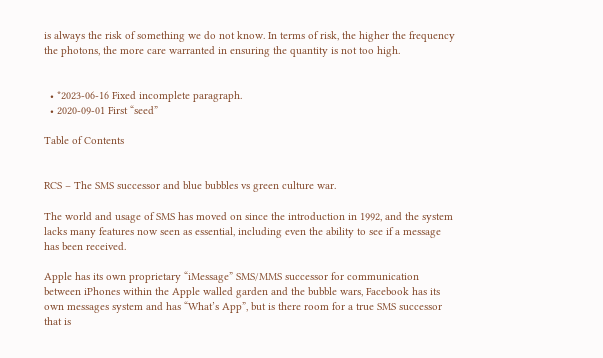is always the risk of something we do not know. In terms of risk, the higher the frequency the photons, the more care warranted in ensuring the quantity is not too high.


  • *2023-06-16 Fixed incomplete paragraph.
  • 2020-09-01 First “seed”

Table of Contents


RCS – The SMS successor and blue bubbles vs green culture war.

The world and usage of SMS has moved on since the introduction in 1992, and the system lacks many features now seen as essential, including even the ability to see if a message has been received.

Apple has its own proprietary “iMessage” SMS/MMS successor for communication between iPhones within the Apple walled garden and the bubble wars, Facebook has its own messages system and has “What’s App”, but is there room for a true SMS successor that is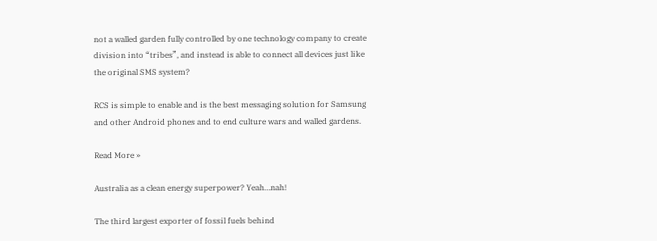not a walled garden fully controlled by one technology company to create division into “tribes”, and instead is able to connect all devices just like the original SMS system?

RCS is simple to enable and is the best messaging solution for Samsung and other Android phones and to end culture wars and walled gardens.

Read More »

Australia as a clean energy superpower? Yeah…nah!

The third largest exporter of fossil fuels behind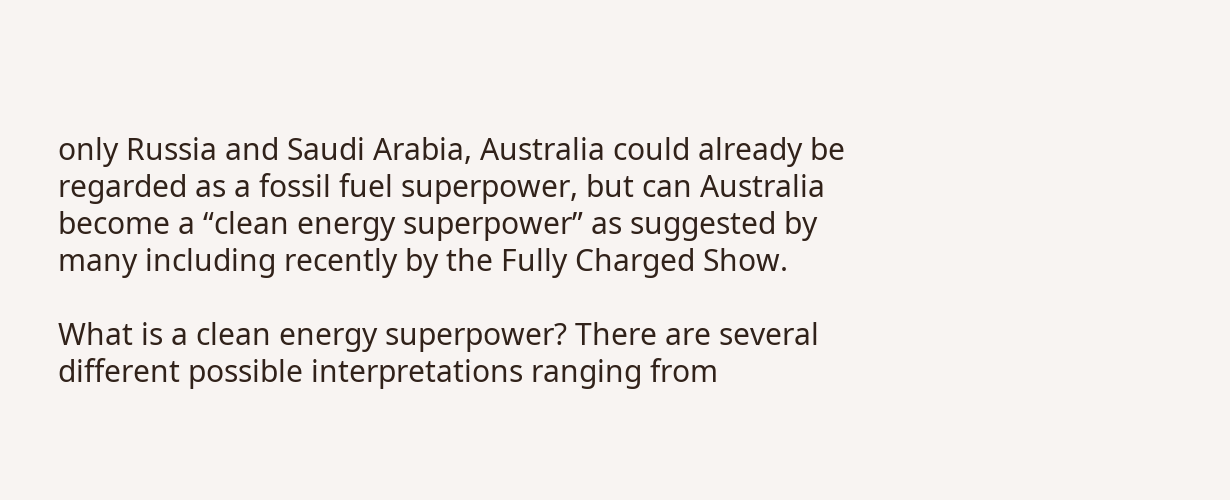only Russia and Saudi Arabia, Australia could already be regarded as a fossil fuel superpower, but can Australia become a “clean energy superpower” as suggested by many including recently by the Fully Charged Show.

What is a clean energy superpower? There are several different possible interpretations ranging from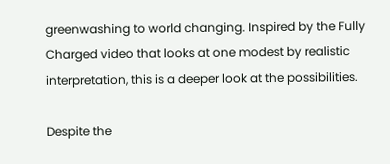greenwashing to world changing. Inspired by the Fully Charged video that looks at one modest by realistic interpretation, this is a deeper look at the possibilities.

Despite the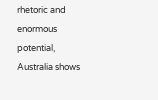rhetoric and enormous potential, Australia shows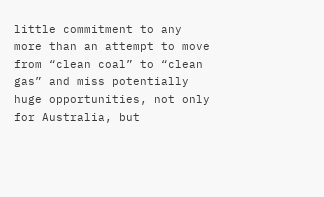little commitment to any more than an attempt to move from “clean coal” to “clean gas” and miss potentially huge opportunities, not only for Australia, but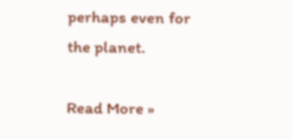perhaps even for the planet.

Read More »